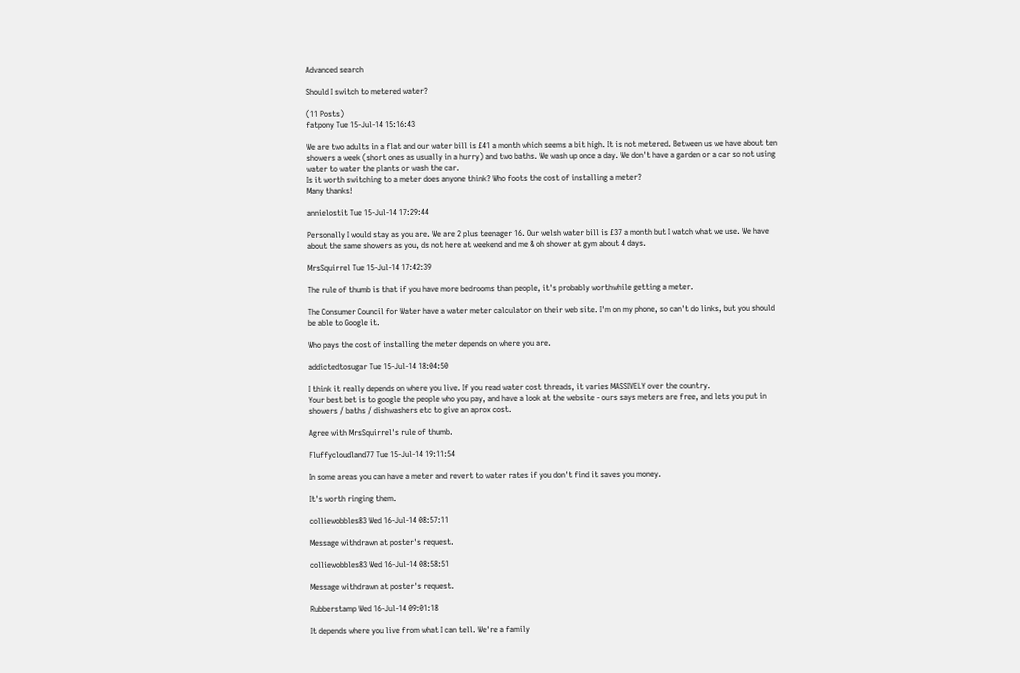Advanced search

Should I switch to metered water?

(11 Posts)
fatpony Tue 15-Jul-14 15:16:43

We are two adults in a flat and our water bill is £41 a month which seems a bit high. It is not metered. Between us we have about ten showers a week (short ones as usually in a hurry) and two baths. We wash up once a day. We don't have a garden or a car so not using water to water the plants or wash the car.
Is it worth switching to a meter does anyone think? Who foots the cost of installing a meter?
Many thanks!

annielostit Tue 15-Jul-14 17:29:44

Personally I would stay as you are. We are 2 plus teenager 16. Our welsh water bill is £37 a month but I watch what we use. We have about the same showers as you, ds not here at weekend and me & oh shower at gym about 4 days.

MrsSquirrel Tue 15-Jul-14 17:42:39

The rule of thumb is that if you have more bedrooms than people, it's probably worthwhile getting a meter.

The Consumer Council for Water have a water meter calculator on their web site. I'm on my phone, so can't do links, but you should be able to Google it.

Who pays the cost of installing the meter depends on where you are.

addictedtosugar Tue 15-Jul-14 18:04:50

I think it really depends on where you live. If you read water cost threads, it varies MASSIVELY over the country.
Your best bet is to google the people who you pay, and have a look at the website - ours says meters are free, and lets you put in showers / baths / dishwashers etc to give an aprox cost.

Agree with MrsSquirrel's rule of thumb.

Fluffycloudland77 Tue 15-Jul-14 19:11:54

In some areas you can have a meter and revert to water rates if you don't find it saves you money.

It's worth ringing them.

colliewobbles83 Wed 16-Jul-14 08:57:11

Message withdrawn at poster's request.

colliewobbles83 Wed 16-Jul-14 08:58:51

Message withdrawn at poster's request.

Rubberstamp Wed 16-Jul-14 09:01:18

It depends where you live from what I can tell. We're a family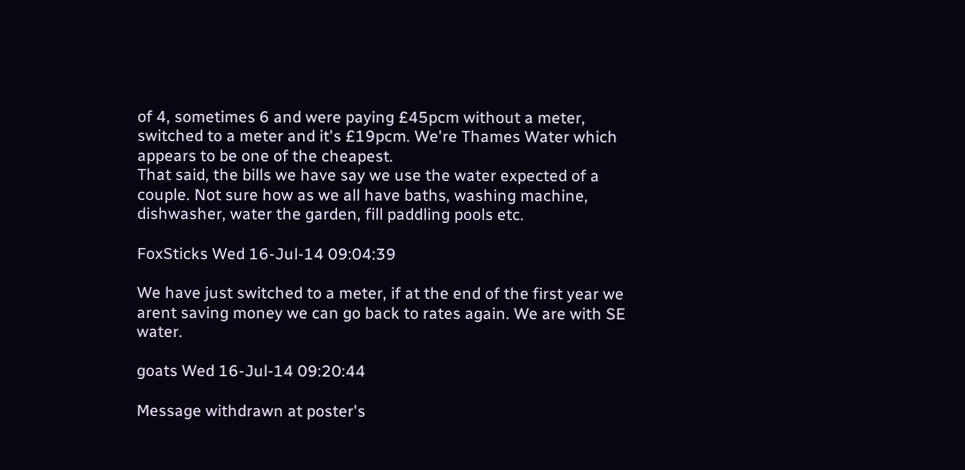of 4, sometimes 6 and were paying £45pcm without a meter, switched to a meter and it's £19pcm. We're Thames Water which appears to be one of the cheapest.
That said, the bills we have say we use the water expected of a couple. Not sure how as we all have baths, washing machine, dishwasher, water the garden, fill paddling pools etc.

FoxSticks Wed 16-Jul-14 09:04:39

We have just switched to a meter, if at the end of the first year we arent saving money we can go back to rates again. We are with SE water.

goats Wed 16-Jul-14 09:20:44

Message withdrawn at poster's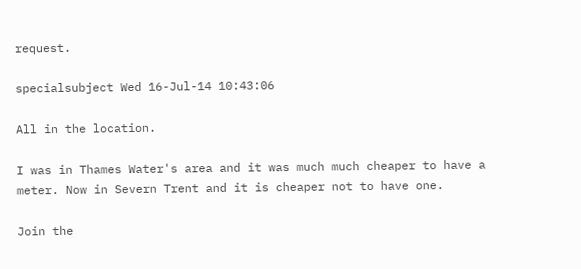request.

specialsubject Wed 16-Jul-14 10:43:06

All in the location.

I was in Thames Water's area and it was much much cheaper to have a meter. Now in Severn Trent and it is cheaper not to have one.

Join the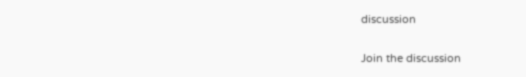discussion

Join the discussion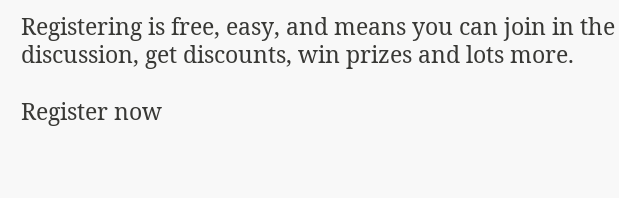Registering is free, easy, and means you can join in the discussion, get discounts, win prizes and lots more.

Register now